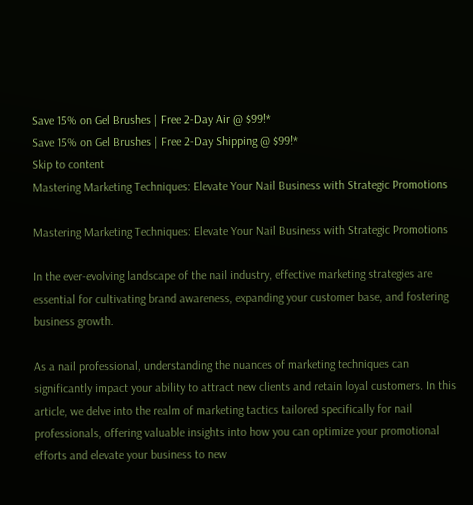Save 15% on Gel Brushes | Free 2-Day Air @ $99!*
Save 15% on Gel Brushes | Free 2-Day Shipping @ $99!*
Skip to content
Mastering Marketing Techniques: Elevate Your Nail Business with Strategic Promotions

Mastering Marketing Techniques: Elevate Your Nail Business with Strategic Promotions

In the ever-evolving landscape of the nail industry, effective marketing strategies are essential for cultivating brand awareness, expanding your customer base, and fostering business growth.

As a nail professional, understanding the nuances of marketing techniques can significantly impact your ability to attract new clients and retain loyal customers. In this article, we delve into the realm of marketing tactics tailored specifically for nail professionals, offering valuable insights into how you can optimize your promotional efforts and elevate your business to new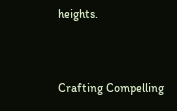heights.


Crafting Compelling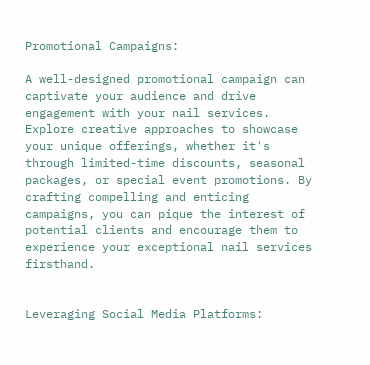Promotional Campaigns:

A well-designed promotional campaign can captivate your audience and drive engagement with your nail services. Explore creative approaches to showcase your unique offerings, whether it's through limited-time discounts, seasonal packages, or special event promotions. By crafting compelling and enticing campaigns, you can pique the interest of potential clients and encourage them to experience your exceptional nail services firsthand.


Leveraging Social Media Platforms: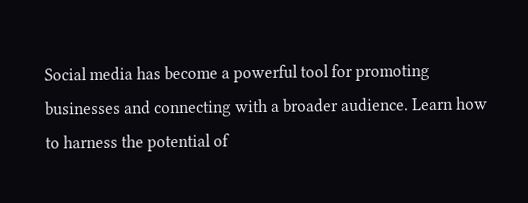Social media has become a powerful tool for promoting businesses and connecting with a broader audience. Learn how to harness the potential of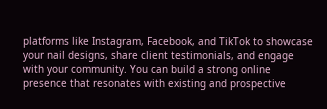platforms like Instagram, Facebook, and TikTok to showcase your nail designs, share client testimonials, and engage with your community. You can build a strong online presence that resonates with existing and prospective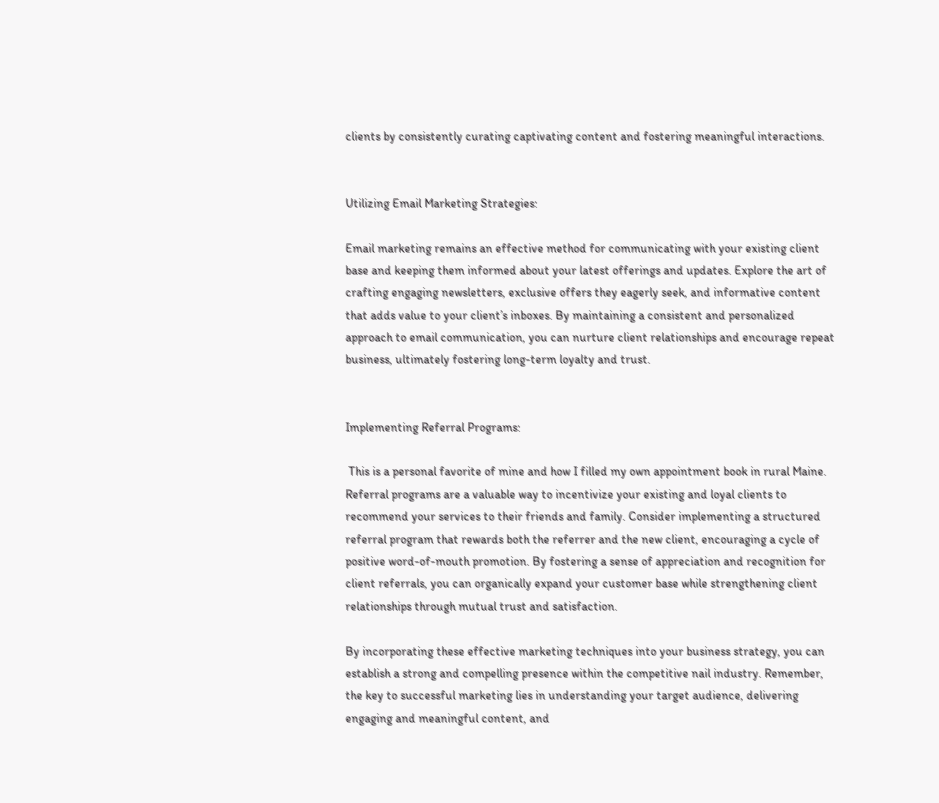clients by consistently curating captivating content and fostering meaningful interactions.


Utilizing Email Marketing Strategies:

Email marketing remains an effective method for communicating with your existing client base and keeping them informed about your latest offerings and updates. Explore the art of crafting engaging newsletters, exclusive offers they eagerly seek, and informative content that adds value to your client’s inboxes. By maintaining a consistent and personalized approach to email communication, you can nurture client relationships and encourage repeat business, ultimately fostering long-term loyalty and trust.


Implementing Referral Programs:

 This is a personal favorite of mine and how I filled my own appointment book in rural Maine. Referral programs are a valuable way to incentivize your existing and loyal clients to recommend your services to their friends and family. Consider implementing a structured referral program that rewards both the referrer and the new client, encouraging a cycle of positive word-of-mouth promotion. By fostering a sense of appreciation and recognition for client referrals, you can organically expand your customer base while strengthening client relationships through mutual trust and satisfaction.

By incorporating these effective marketing techniques into your business strategy, you can establish a strong and compelling presence within the competitive nail industry. Remember, the key to successful marketing lies in understanding your target audience, delivering engaging and meaningful content, and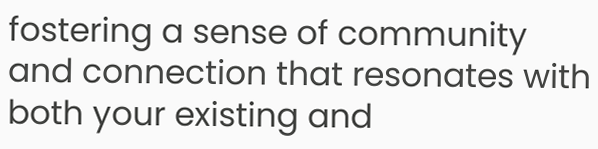fostering a sense of community and connection that resonates with both your existing and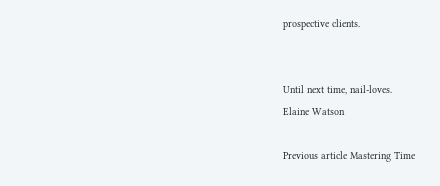prospective clients.


Until next time, nail-loves.
Elaine Watson

Previous article Mastering Time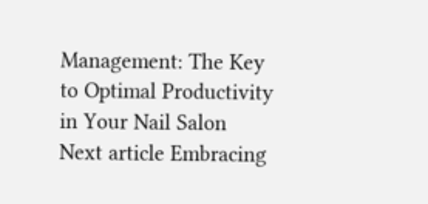Management: The Key to Optimal Productivity in Your Nail Salon
Next article Embracing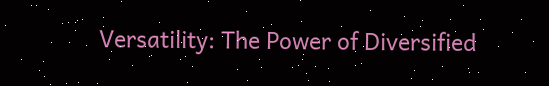Versatility: The Power of Diversified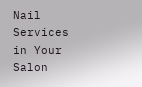Nail Services in Your Salon